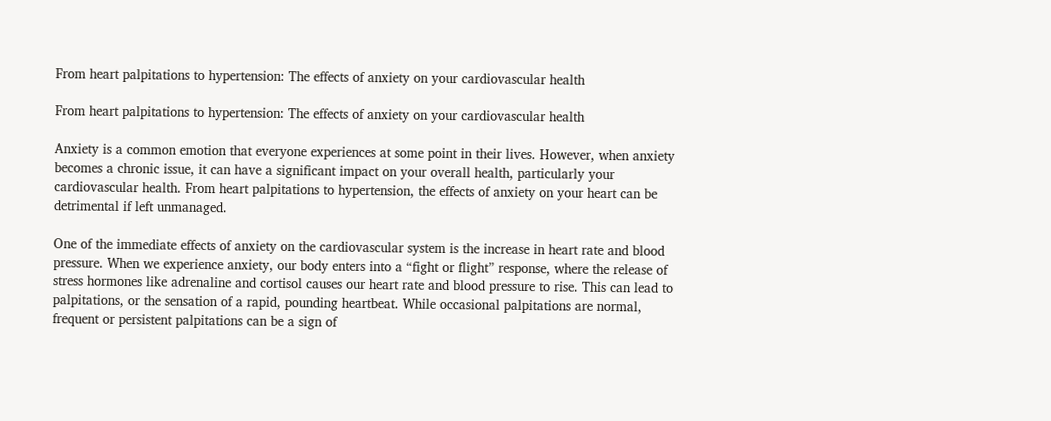From heart palpitations to hypertension: The effects of anxiety on your cardiovascular health

From heart palpitations to hypertension: The effects of anxiety on your cardiovascular health

Anxiety is a common emotion that everyone experiences at some point in their lives. However, when anxiety becomes a chronic issue, it can have a significant impact on your overall health, particularly your cardiovascular health. From heart palpitations to hypertension, the effects of anxiety on your heart can be detrimental if left unmanaged.

One of the immediate effects of anxiety on the cardiovascular system is the increase in heart rate and blood pressure. When we experience anxiety, our body enters into a “fight or flight” response, where the release of stress hormones like adrenaline and cortisol causes our heart rate and blood pressure to rise. This can lead to palpitations, or the sensation of a rapid, pounding heartbeat. While occasional palpitations are normal, frequent or persistent palpitations can be a sign of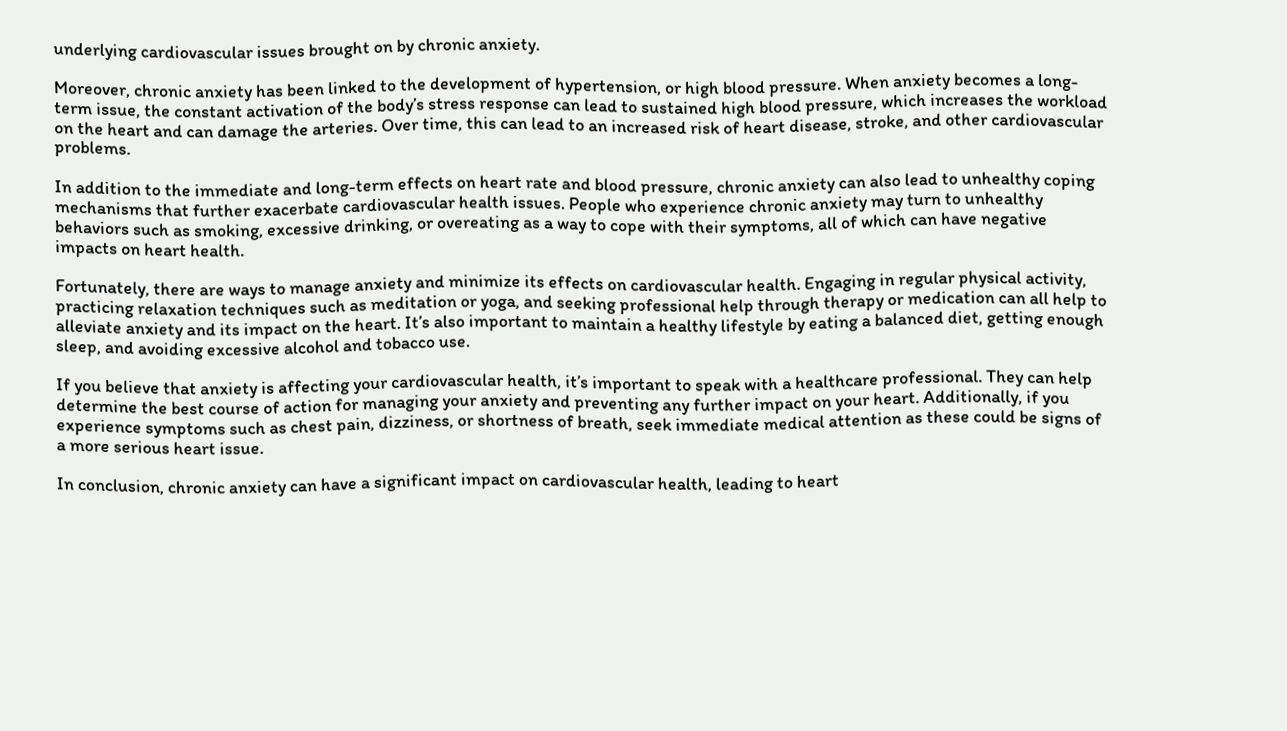underlying cardiovascular issues brought on by chronic anxiety.

Moreover, chronic anxiety has been linked to the development of hypertension, or high blood pressure. When anxiety becomes a long-term issue, the constant activation of the body’s stress response can lead to sustained high blood pressure, which increases the workload on the heart and can damage the arteries. Over time, this can lead to an increased risk of heart disease, stroke, and other cardiovascular problems.

In addition to the immediate and long-term effects on heart rate and blood pressure, chronic anxiety can also lead to unhealthy coping mechanisms that further exacerbate cardiovascular health issues. People who experience chronic anxiety may turn to unhealthy behaviors such as smoking, excessive drinking, or overeating as a way to cope with their symptoms, all of which can have negative impacts on heart health.

Fortunately, there are ways to manage anxiety and minimize its effects on cardiovascular health. Engaging in regular physical activity, practicing relaxation techniques such as meditation or yoga, and seeking professional help through therapy or medication can all help to alleviate anxiety and its impact on the heart. It’s also important to maintain a healthy lifestyle by eating a balanced diet, getting enough sleep, and avoiding excessive alcohol and tobacco use.

If you believe that anxiety is affecting your cardiovascular health, it’s important to speak with a healthcare professional. They can help determine the best course of action for managing your anxiety and preventing any further impact on your heart. Additionally, if you experience symptoms such as chest pain, dizziness, or shortness of breath, seek immediate medical attention as these could be signs of a more serious heart issue.

In conclusion, chronic anxiety can have a significant impact on cardiovascular health, leading to heart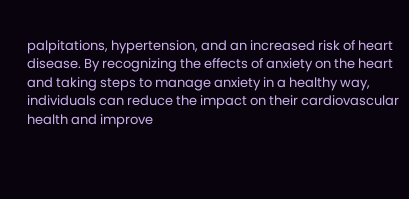palpitations, hypertension, and an increased risk of heart disease. By recognizing the effects of anxiety on the heart and taking steps to manage anxiety in a healthy way, individuals can reduce the impact on their cardiovascular health and improve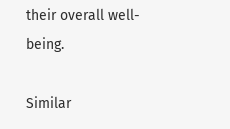their overall well-being.

Similar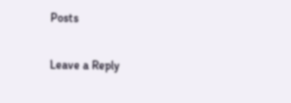Posts

Leave a Reply